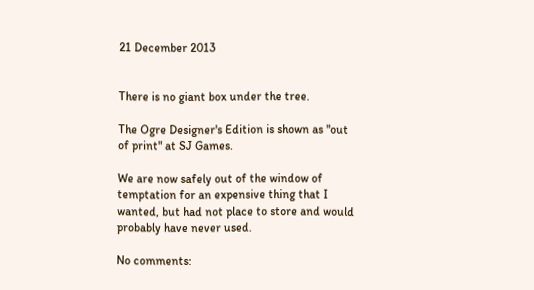21 December 2013


There is no giant box under the tree.

The Ogre Designer's Edition is shown as "out of print" at SJ Games.

We are now safely out of the window of temptation for an expensive thing that I wanted, but had not place to store and would probably have never used.

No comments: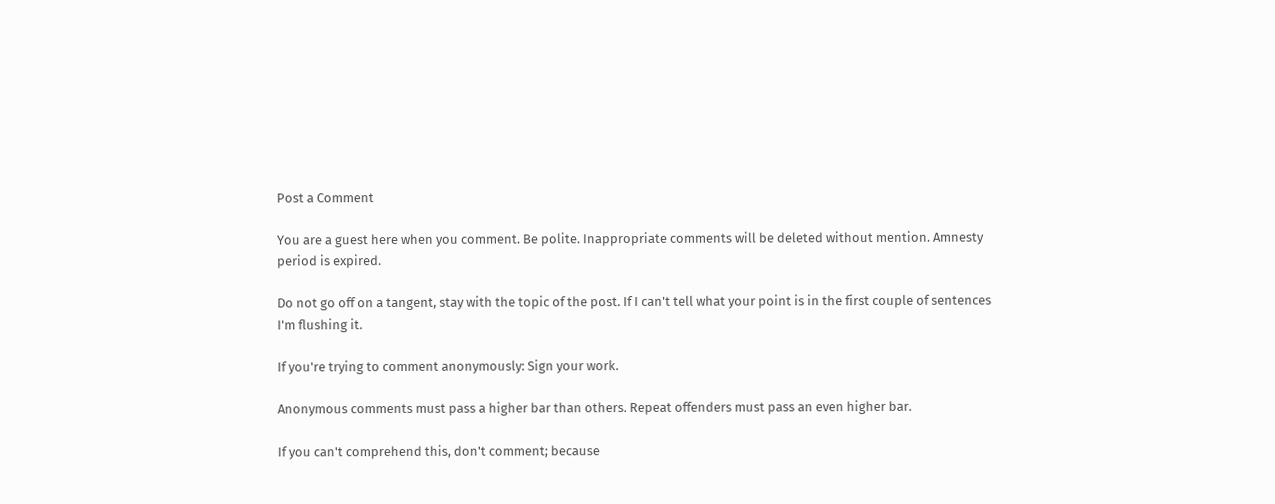Post a Comment

You are a guest here when you comment. Be polite. Inappropriate comments will be deleted without mention. Amnesty period is expired.

Do not go off on a tangent, stay with the topic of the post. If I can't tell what your point is in the first couple of sentences I'm flushing it.

If you're trying to comment anonymously: Sign your work.

Anonymous comments must pass a higher bar than others. Repeat offenders must pass an even higher bar.

If you can't comprehend this, don't comment; because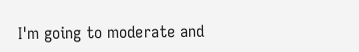I'm going to moderate and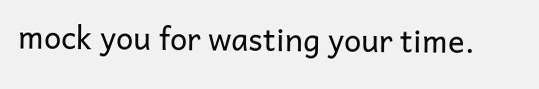mock you for wasting your time.